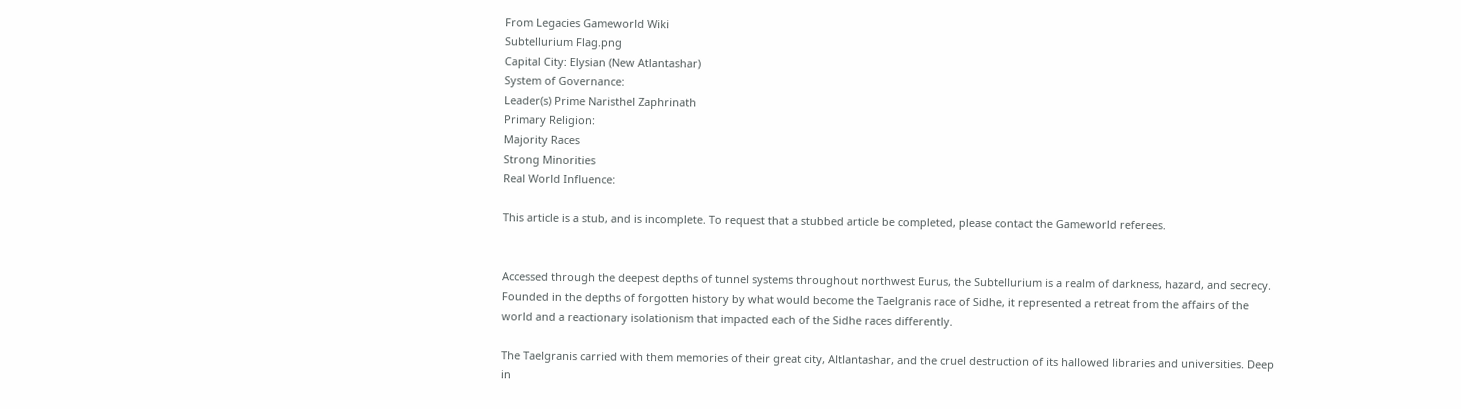From Legacies Gameworld Wiki
Subtellurium Flag.png
Capital City: Elysian (New Atlantashar)
System of Governance:
Leader(s) Prime Naristhel Zaphrinath
Primary Religion:
Majority Races
Strong Minorities
Real World Influence:

This article is a stub, and is incomplete. To request that a stubbed article be completed, please contact the Gameworld referees.


Accessed through the deepest depths of tunnel systems throughout northwest Eurus, the Subtellurium is a realm of darkness, hazard, and secrecy. Founded in the depths of forgotten history by what would become the Taelgranis race of Sidhe, it represented a retreat from the affairs of the world and a reactionary isolationism that impacted each of the Sidhe races differently.

The Taelgranis carried with them memories of their great city, Altlantashar, and the cruel destruction of its hallowed libraries and universities. Deep in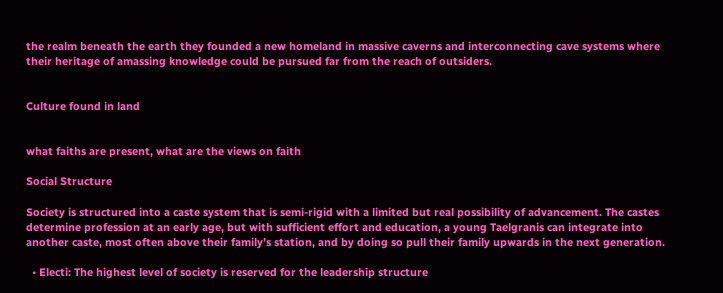the realm beneath the earth they founded a new homeland in massive caverns and interconnecting cave systems where their heritage of amassing knowledge could be pursued far from the reach of outsiders.


Culture found in land


what faiths are present, what are the views on faith

Social Structure

Society is structured into a caste system that is semi-rigid with a limited but real possibility of advancement. The castes determine profession at an early age, but with sufficient effort and education, a young Taelgranis can integrate into another caste, most often above their family’s station, and by doing so pull their family upwards in the next generation.

  • Electi: The highest level of society is reserved for the leadership structure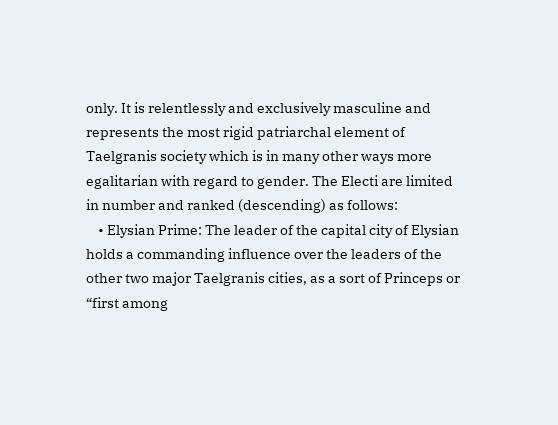only. It is relentlessly and exclusively masculine and represents the most rigid patriarchal element of Taelgranis society which is in many other ways more egalitarian with regard to gender. The Electi are limited in number and ranked (descending) as follows:
    • Elysian Prime: The leader of the capital city of Elysian holds a commanding influence over the leaders of the other two major Taelgranis cities, as a sort of Princeps or “first among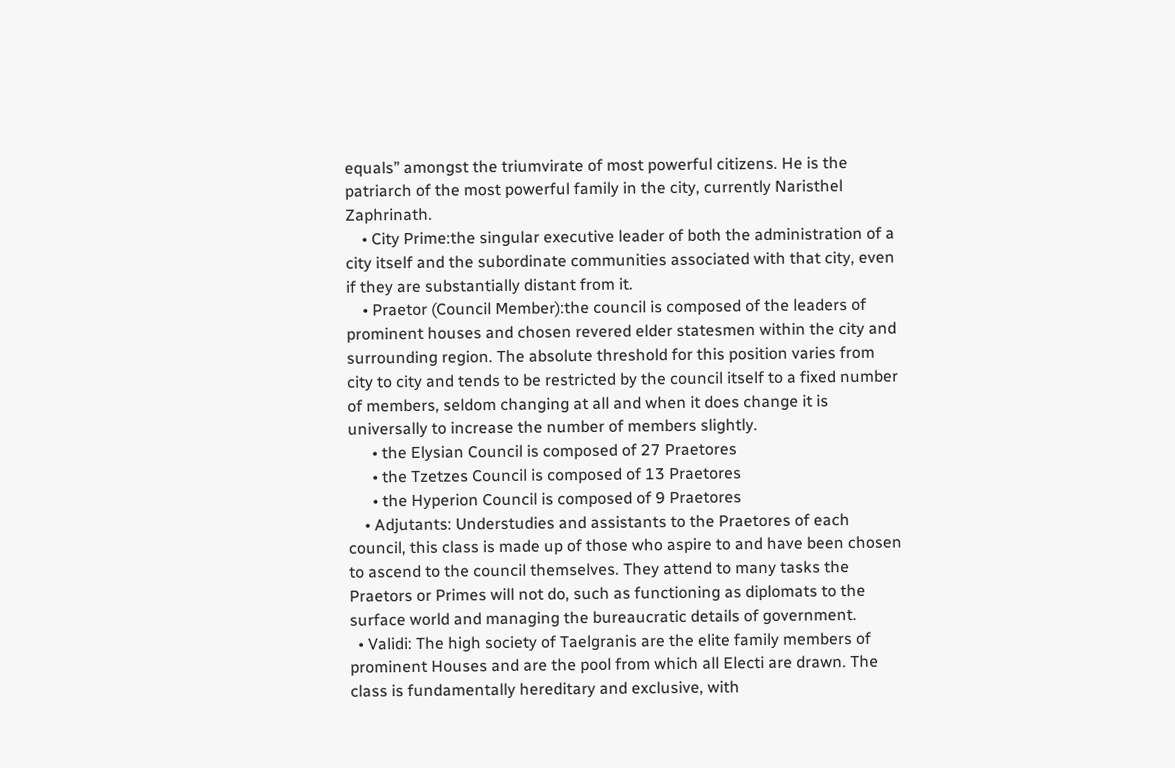equals” amongst the triumvirate of most powerful citizens. He is the patriarch of the most powerful family in the city, currently Naristhel Zaphrinath.
    • City Prime:the singular executive leader of both the administration of a city itself and the subordinate communities associated with that city, even if they are substantially distant from it.
    • Praetor (Council Member):the council is composed of the leaders of prominent houses and chosen revered elder statesmen within the city and surrounding region. The absolute threshold for this position varies from city to city and tends to be restricted by the council itself to a fixed number of members, seldom changing at all and when it does change it is universally to increase the number of members slightly.
      • the Elysian Council is composed of 27 Praetores
      • the Tzetzes Council is composed of 13 Praetores
      • the Hyperion Council is composed of 9 Praetores
    • Adjutants: Understudies and assistants to the Praetores of each council, this class is made up of those who aspire to and have been chosen to ascend to the council themselves. They attend to many tasks the Praetors or Primes will not do, such as functioning as diplomats to the surface world and managing the bureaucratic details of government.
  • Validi: The high society of Taelgranis are the elite family members of prominent Houses and are the pool from which all Electi are drawn. The class is fundamentally hereditary and exclusive, with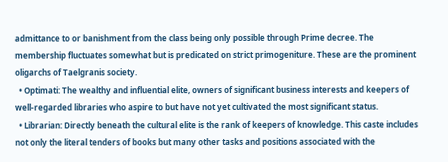admittance to or banishment from the class being only possible through Prime decree. The membership fluctuates somewhat but is predicated on strict primogeniture. These are the prominent oligarchs of Taelgranis society.
  • Optimati: The wealthy and influential elite, owners of significant business interests and keepers of well-regarded libraries who aspire to but have not yet cultivated the most significant status.
  • Librarian: Directly beneath the cultural elite is the rank of keepers of knowledge. This caste includes not only the literal tenders of books but many other tasks and positions associated with the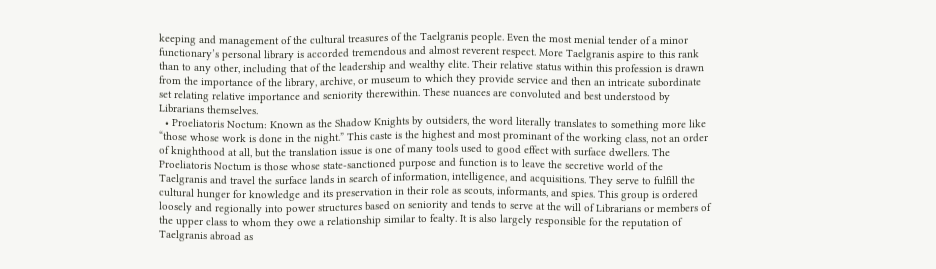keeping and management of the cultural treasures of the Taelgranis people. Even the most menial tender of a minor functionary’s personal library is accorded tremendous and almost reverent respect. More Taelgranis aspire to this rank than to any other, including that of the leadership and wealthy elite. Their relative status within this profession is drawn from the importance of the library, archive, or museum to which they provide service and then an intricate subordinate set relating relative importance and seniority therewithin. These nuances are convoluted and best understood by Librarians themselves.
  • Proeliatoris Noctum: Known as the Shadow Knights by outsiders, the word literally translates to something more like “those whose work is done in the night.” This caste is the highest and most prominant of the working class, not an order of knighthood at all, but the translation issue is one of many tools used to good effect with surface dwellers. The Proeliatoris Noctum is those whose state-sanctioned purpose and function is to leave the secretive world of the Taelgranis and travel the surface lands in search of information, intelligence, and acquisitions. They serve to fulfill the cultural hunger for knowledge and its preservation in their role as scouts, informants, and spies. This group is ordered loosely and regionally into power structures based on seniority and tends to serve at the will of Librarians or members of the upper class to whom they owe a relationship similar to fealty. It is also largely responsible for the reputation of Taelgranis abroad as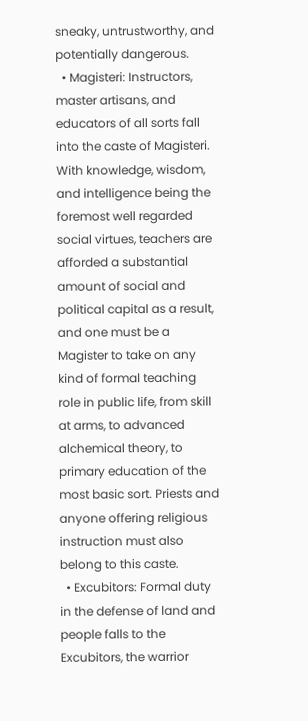sneaky, untrustworthy, and potentially dangerous.
  • Magisteri: Instructors, master artisans, and educators of all sorts fall into the caste of Magisteri. With knowledge, wisdom, and intelligence being the foremost well regarded social virtues, teachers are afforded a substantial amount of social and political capital as a result, and one must be a Magister to take on any kind of formal teaching role in public life, from skill at arms, to advanced alchemical theory, to primary education of the most basic sort. Priests and anyone offering religious instruction must also belong to this caste.
  • Excubitors: Formal duty in the defense of land and people falls to the Excubitors, the warrior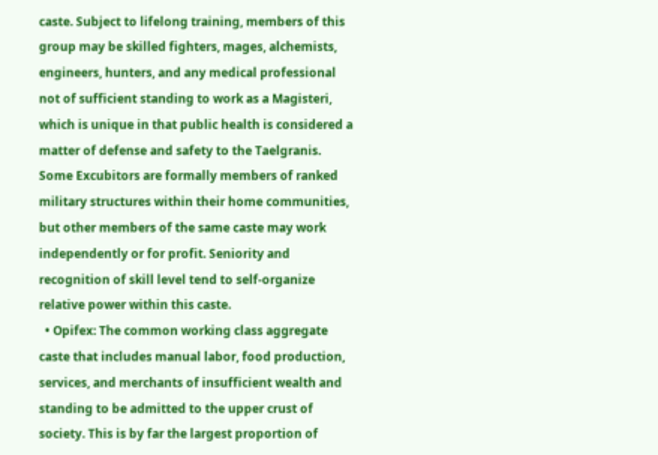caste. Subject to lifelong training, members of this group may be skilled fighters, mages, alchemists, engineers, hunters, and any medical professional not of sufficient standing to work as a Magisteri, which is unique in that public health is considered a matter of defense and safety to the Taelgranis. Some Excubitors are formally members of ranked military structures within their home communities, but other members of the same caste may work independently or for profit. Seniority and recognition of skill level tend to self-organize relative power within this caste.
  • Opifex: The common working class aggregate caste that includes manual labor, food production, services, and merchants of insufficient wealth and standing to be admitted to the upper crust of society. This is by far the largest proportion of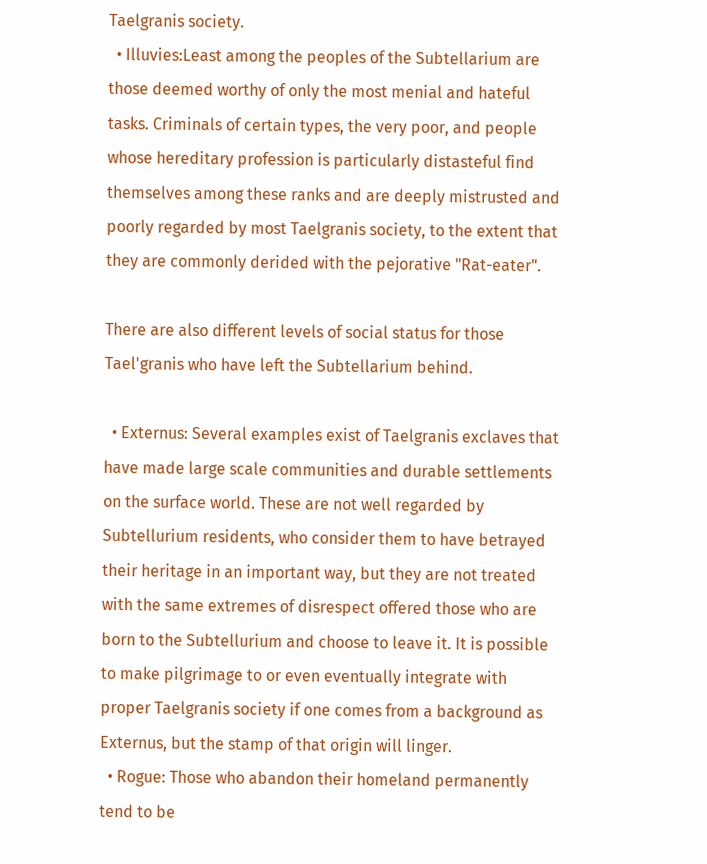Taelgranis society.
  • Illuvies:Least among the peoples of the Subtellarium are those deemed worthy of only the most menial and hateful tasks. Criminals of certain types, the very poor, and people whose hereditary profession is particularly distasteful find themselves among these ranks and are deeply mistrusted and poorly regarded by most Taelgranis society, to the extent that they are commonly derided with the pejorative "Rat-eater".

There are also different levels of social status for those Tael'granis who have left the Subtellarium behind.

  • Externus: Several examples exist of Taelgranis exclaves that have made large scale communities and durable settlements on the surface world. These are not well regarded by Subtellurium residents, who consider them to have betrayed their heritage in an important way, but they are not treated with the same extremes of disrespect offered those who are born to the Subtellurium and choose to leave it. It is possible to make pilgrimage to or even eventually integrate with proper Taelgranis society if one comes from a background as Externus, but the stamp of that origin will linger.
  • Rogue: Those who abandon their homeland permanently tend to be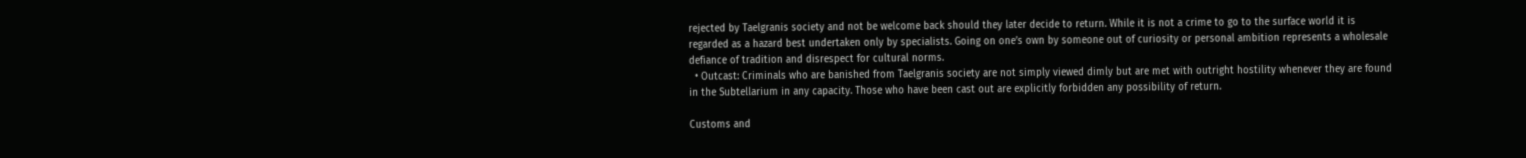rejected by Taelgranis society and not be welcome back should they later decide to return. While it is not a crime to go to the surface world it is regarded as a hazard best undertaken only by specialists. Going on one’s own by someone out of curiosity or personal ambition represents a wholesale defiance of tradition and disrespect for cultural norms.
  • Outcast: Criminals who are banished from Taelgranis society are not simply viewed dimly but are met with outright hostility whenever they are found in the Subtellarium in any capacity. Those who have been cast out are explicitly forbidden any possibility of return.

Customs and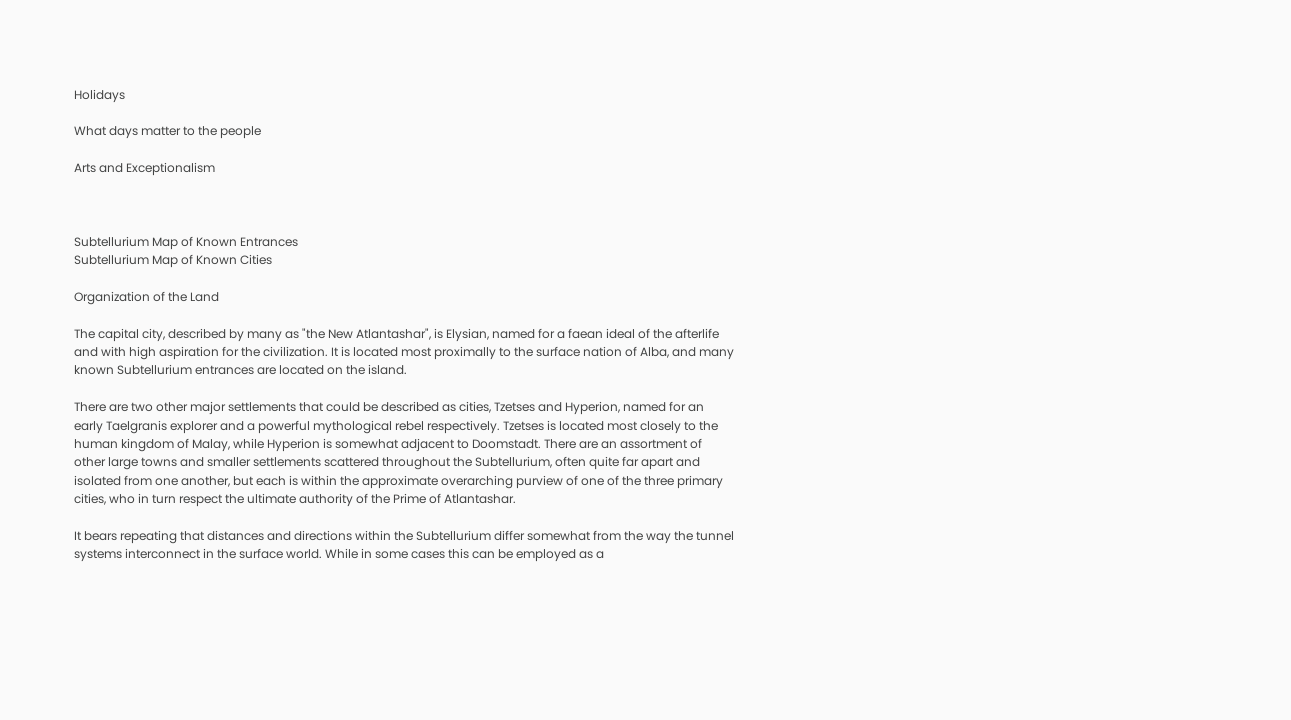Holidays

What days matter to the people

Arts and Exceptionalism



Subtellurium Map of Known Entrances
Subtellurium Map of Known Cities

Organization of the Land

The capital city, described by many as "the New Atlantashar", is Elysian, named for a faean ideal of the afterlife and with high aspiration for the civilization. It is located most proximally to the surface nation of Alba, and many known Subtellurium entrances are located on the island.

There are two other major settlements that could be described as cities, Tzetses and Hyperion, named for an early Taelgranis explorer and a powerful mythological rebel respectively. Tzetses is located most closely to the human kingdom of Malay, while Hyperion is somewhat adjacent to Doomstadt. There are an assortment of other large towns and smaller settlements scattered throughout the Subtellurium, often quite far apart and isolated from one another, but each is within the approximate overarching purview of one of the three primary cities, who in turn respect the ultimate authority of the Prime of Atlantashar.

It bears repeating that distances and directions within the Subtellurium differ somewhat from the way the tunnel systems interconnect in the surface world. While in some cases this can be employed as a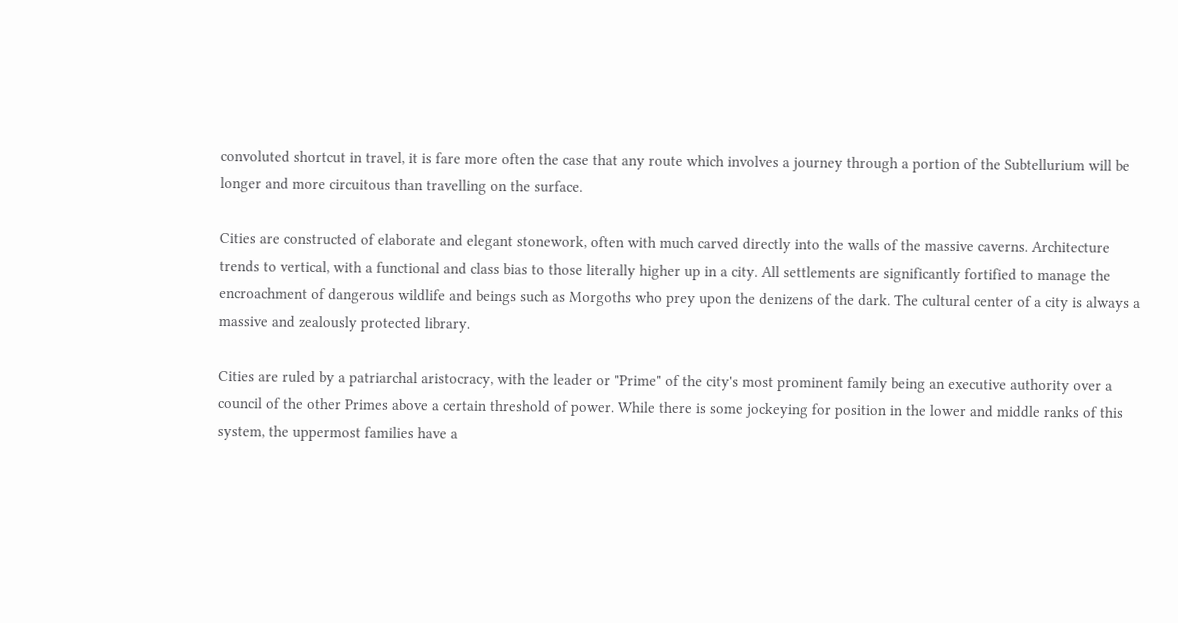convoluted shortcut in travel, it is fare more often the case that any route which involves a journey through a portion of the Subtellurium will be longer and more circuitous than travelling on the surface.

Cities are constructed of elaborate and elegant stonework, often with much carved directly into the walls of the massive caverns. Architecture trends to vertical, with a functional and class bias to those literally higher up in a city. All settlements are significantly fortified to manage the encroachment of dangerous wildlife and beings such as Morgoths who prey upon the denizens of the dark. The cultural center of a city is always a massive and zealously protected library.

Cities are ruled by a patriarchal aristocracy, with the leader or "Prime" of the city's most prominent family being an executive authority over a council of the other Primes above a certain threshold of power. While there is some jockeying for position in the lower and middle ranks of this system, the uppermost families have a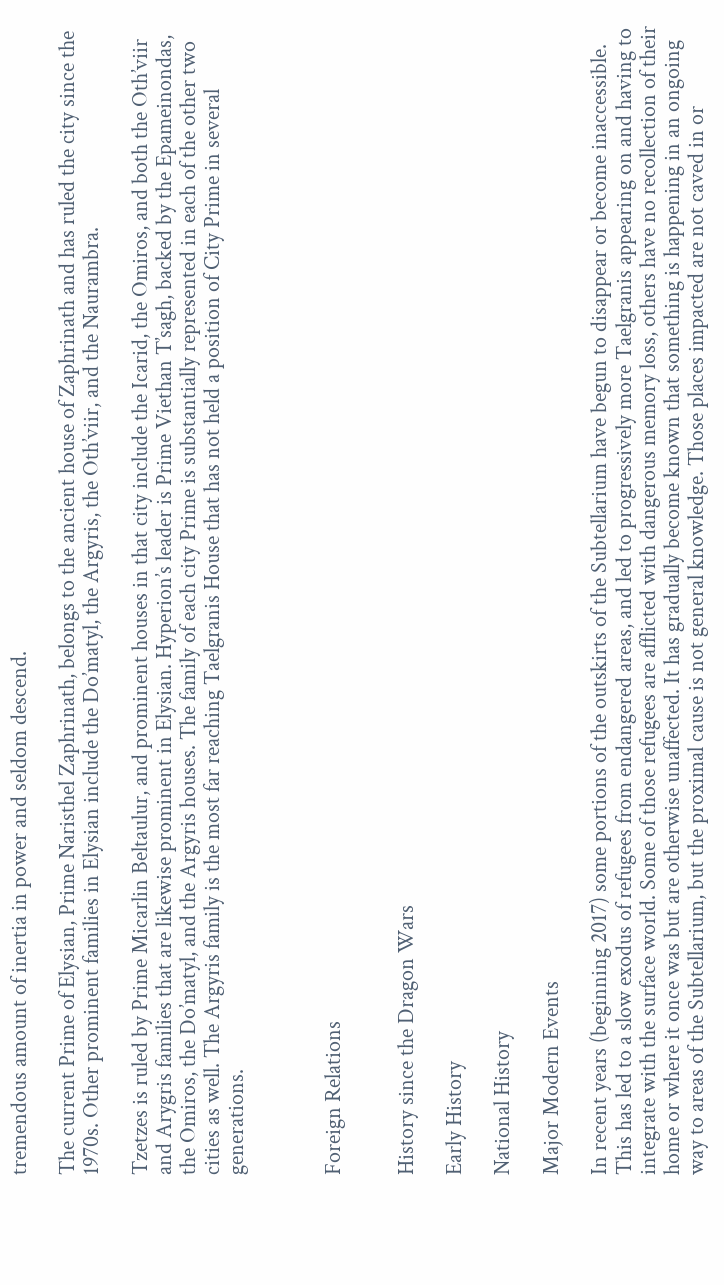tremendous amount of inertia in power and seldom descend.

The current Prime of Elysian, Prime Naristhel Zaphrinath, belongs to the ancient house of Zaphrinath and has ruled the city since the 1970s. Other prominent families in Elysian include the Do’matyl, the Argyris, the Oth’viir, and the Naurambra.

Tzetzes is ruled by Prime Micarlin Beltaulur, and prominent houses in that city include the Icarid, the Omiros, and both the Oth’viir and Arygris families that are likewise prominent in Elysian. Hyperion’s leader is Prime Viethan T’sagh, backed by the Epameinondas, the Omiros, the Do’matyl, and the Argyris houses. The family of each city Prime is substantially represented in each of the other two cities as well. The Argyris family is the most far reaching Taelgranis House that has not held a position of City Prime in several generations.



Foreign Relations


History since the Dragon Wars

Early History

National History

Major Modern Events

In recent years (beginning 2017) some portions of the outskirts of the Subtellarium have begun to disappear or become inaccessible. This has led to a slow exodus of refugees from endangered areas, and led to progressively more Taelgranis appearing on and having to integrate with the surface world. Some of those refugees are afflicted with dangerous memory loss, others have no recollection of their home or where it once was but are otherwise unaffected. It has gradually become known that something is happening in an ongoing way to areas of the Subtellarium, but the proximal cause is not general knowledge. Those places impacted are not caved in or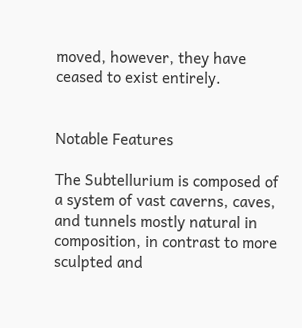moved, however, they have ceased to exist entirely.


Notable Features

The Subtellurium is composed of a system of vast caverns, caves, and tunnels mostly natural in composition, in contrast to more sculpted and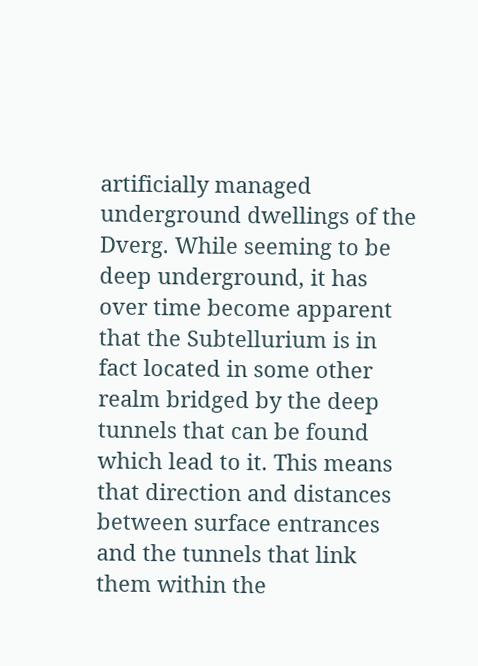artificially managed underground dwellings of the Dverg. While seeming to be deep underground, it has over time become apparent that the Subtellurium is in fact located in some other realm bridged by the deep tunnels that can be found which lead to it. This means that direction and distances between surface entrances and the tunnels that link them within the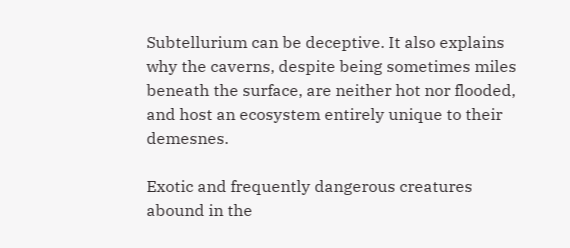Subtellurium can be deceptive. It also explains why the caverns, despite being sometimes miles beneath the surface, are neither hot nor flooded, and host an ecosystem entirely unique to their demesnes.

Exotic and frequently dangerous creatures abound in the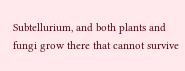Subtellurium, and both plants and fungi grow there that cannot survive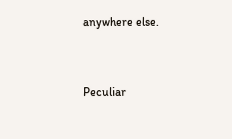anywhere else.


Peculiar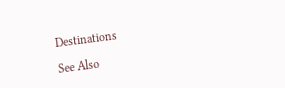Destinations

See Also